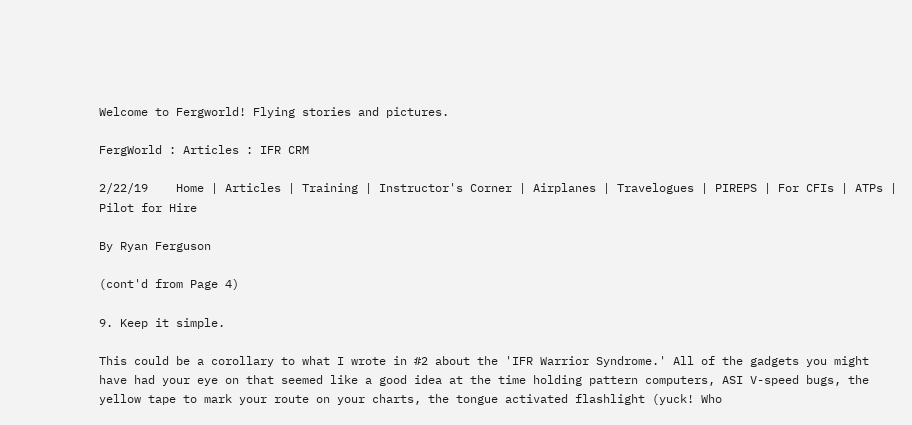Welcome to Fergworld! Flying stories and pictures.

FergWorld : Articles : IFR CRM

2/22/19    Home | Articles | Training | Instructor's Corner | Airplanes | Travelogues | PIREPS | For CFIs | ATPs | Pilot for Hire

By Ryan Ferguson

(cont'd from Page 4)

9. Keep it simple.

This could be a corollary to what I wrote in #2 about the 'IFR Warrior Syndrome.' All of the gadgets you might have had your eye on that seemed like a good idea at the time holding pattern computers, ASI V-speed bugs, the yellow tape to mark your route on your charts, the tongue activated flashlight (yuck! Who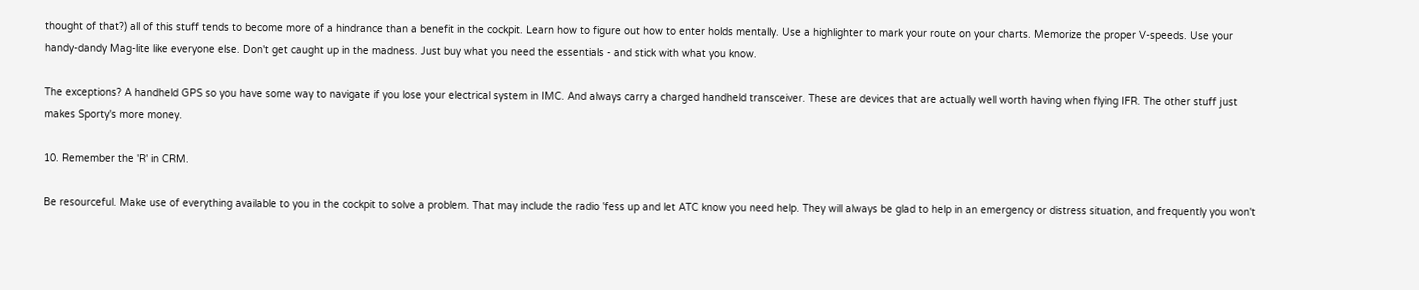thought of that?) all of this stuff tends to become more of a hindrance than a benefit in the cockpit. Learn how to figure out how to enter holds mentally. Use a highlighter to mark your route on your charts. Memorize the proper V-speeds. Use your handy-dandy Mag-lite like everyone else. Don't get caught up in the madness. Just buy what you need the essentials - and stick with what you know.

The exceptions? A handheld GPS so you have some way to navigate if you lose your electrical system in IMC. And always carry a charged handheld transceiver. These are devices that are actually well worth having when flying IFR. The other stuff just makes Sporty's more money.

10. Remember the 'R' in CRM.

Be resourceful. Make use of everything available to you in the cockpit to solve a problem. That may include the radio 'fess up and let ATC know you need help. They will always be glad to help in an emergency or distress situation, and frequently you won't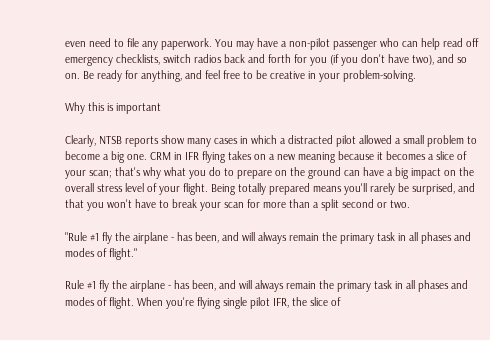even need to file any paperwork. You may have a non-pilot passenger who can help read off emergency checklists, switch radios back and forth for you (if you don't have two), and so on. Be ready for anything, and feel free to be creative in your problem-solving.

Why this is important

Clearly, NTSB reports show many cases in which a distracted pilot allowed a small problem to become a big one. CRM in IFR flying takes on a new meaning because it becomes a slice of your scan; that's why what you do to prepare on the ground can have a big impact on the overall stress level of your flight. Being totally prepared means you'll rarely be surprised, and that you won't have to break your scan for more than a split second or two.

"Rule #1 fly the airplane - has been, and will always remain the primary task in all phases and modes of flight."

Rule #1 fly the airplane - has been, and will always remain the primary task in all phases and modes of flight. When you're flying single pilot IFR, the slice of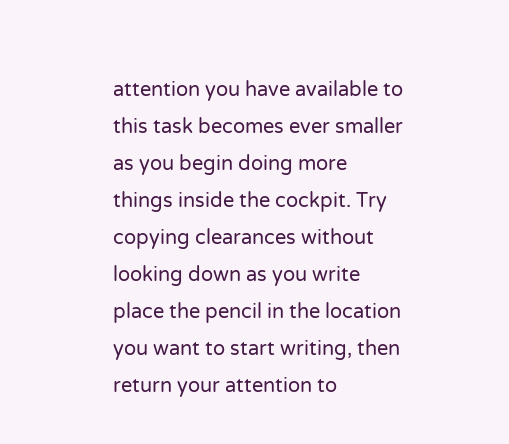attention you have available to this task becomes ever smaller as you begin doing more things inside the cockpit. Try copying clearances without looking down as you write place the pencil in the location you want to start writing, then return your attention to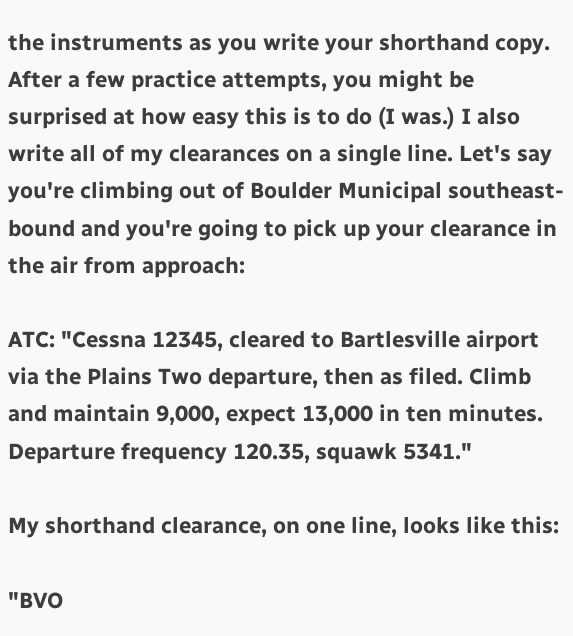the instruments as you write your shorthand copy. After a few practice attempts, you might be surprised at how easy this is to do (I was.) I also write all of my clearances on a single line. Let's say you're climbing out of Boulder Municipal southeast-bound and you're going to pick up your clearance in the air from approach:

ATC: "Cessna 12345, cleared to Bartlesville airport via the Plains Two departure, then as filed. Climb and maintain 9,000, expect 13,000 in ten minutes. Departure frequency 120.35, squawk 5341."

My shorthand clearance, on one line, looks like this:

"BVO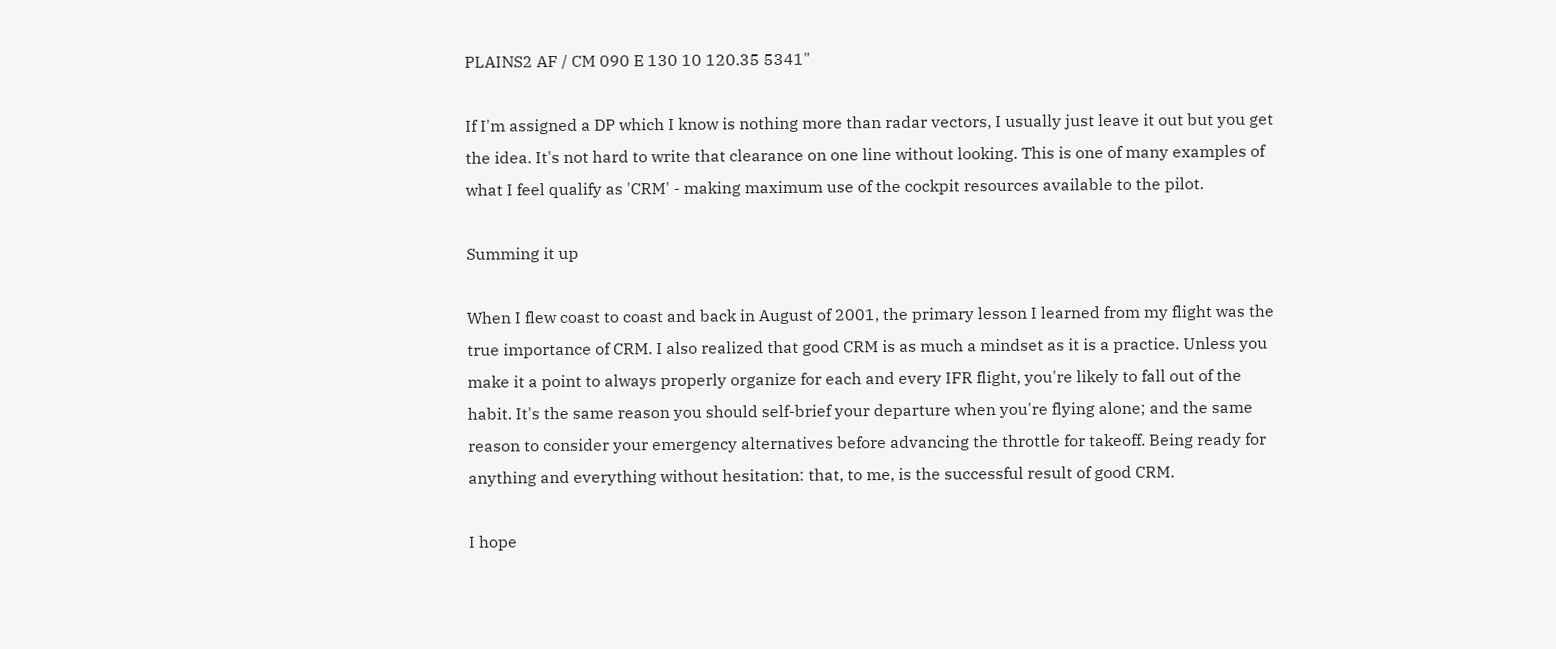PLAINS2 AF / CM 090 E 130 10 120.35 5341"

If I'm assigned a DP which I know is nothing more than radar vectors, I usually just leave it out but you get the idea. It's not hard to write that clearance on one line without looking. This is one of many examples of what I feel qualify as 'CRM' - making maximum use of the cockpit resources available to the pilot.

Summing it up

When I flew coast to coast and back in August of 2001, the primary lesson I learned from my flight was the true importance of CRM. I also realized that good CRM is as much a mindset as it is a practice. Unless you make it a point to always properly organize for each and every IFR flight, you're likely to fall out of the habit. It's the same reason you should self-brief your departure when you're flying alone; and the same reason to consider your emergency alternatives before advancing the throttle for takeoff. Being ready for anything and everything without hesitation: that, to me, is the successful result of good CRM.

I hope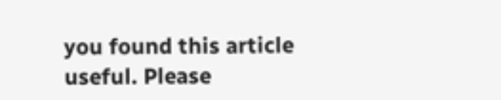you found this article useful. Please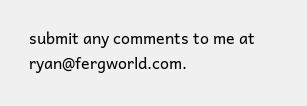submit any comments to me at ryan@fergworld.com.